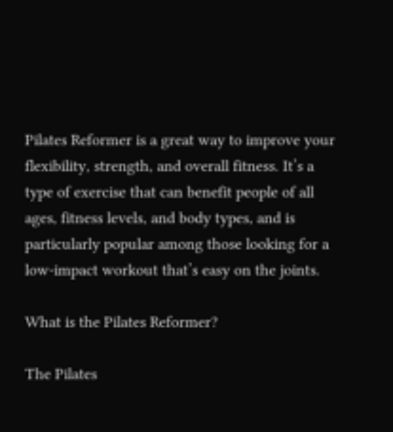Pilates Reformer is a great way to improve your flexibility, strength, and overall fitness. It’s a type of exercise that can benefit people of all ages, fitness levels, and body types, and is particularly popular among those looking for a low-impact workout that’s easy on the joints.

What is the Pilates Reformer?

The Pilates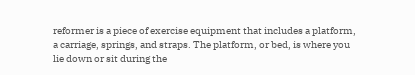reformer is a piece of exercise equipment that includes a platform, a carriage, springs, and straps. The platform, or bed, is where you lie down or sit during the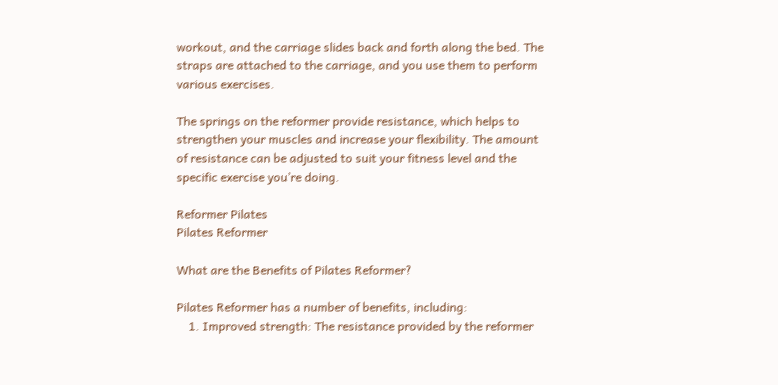workout, and the carriage slides back and forth along the bed. The straps are attached to the carriage, and you use them to perform various exercises.

The springs on the reformer provide resistance, which helps to strengthen your muscles and increase your flexibility. The amount of resistance can be adjusted to suit your fitness level and the specific exercise you’re doing.

Reformer Pilates
Pilates Reformer

What are the Benefits of Pilates Reformer?

Pilates Reformer has a number of benefits, including:
    1. Improved strength: The resistance provided by the reformer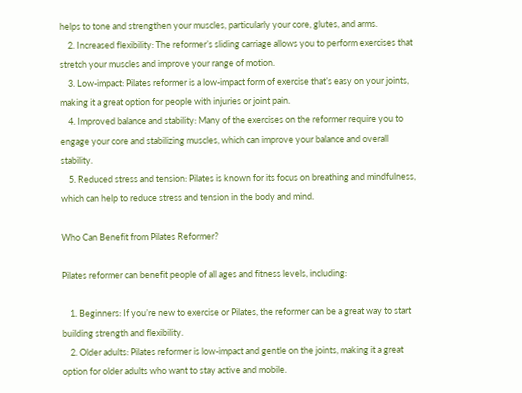helps to tone and strengthen your muscles, particularly your core, glutes, and arms.
    2. Increased flexibility: The reformer’s sliding carriage allows you to perform exercises that stretch your muscles and improve your range of motion.
    3. Low-impact: Pilates reformer is a low-impact form of exercise that’s easy on your joints, making it a great option for people with injuries or joint pain.
    4. Improved balance and stability: Many of the exercises on the reformer require you to engage your core and stabilizing muscles, which can improve your balance and overall stability.
    5. Reduced stress and tension: Pilates is known for its focus on breathing and mindfulness, which can help to reduce stress and tension in the body and mind.

Who Can Benefit from Pilates Reformer?

Pilates reformer can benefit people of all ages and fitness levels, including:

    1. Beginners: If you’re new to exercise or Pilates, the reformer can be a great way to start building strength and flexibility.
    2. Older adults: Pilates reformer is low-impact and gentle on the joints, making it a great option for older adults who want to stay active and mobile.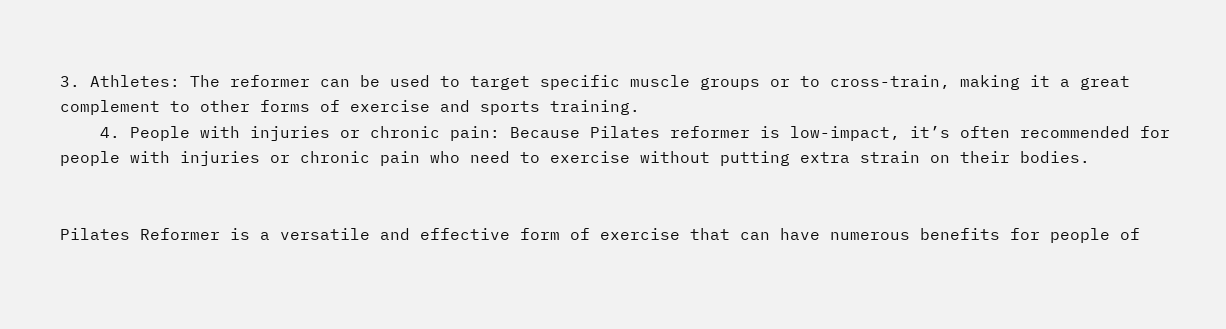3. Athletes: The reformer can be used to target specific muscle groups or to cross-train, making it a great complement to other forms of exercise and sports training.
    4. People with injuries or chronic pain: Because Pilates reformer is low-impact, it’s often recommended for people with injuries or chronic pain who need to exercise without putting extra strain on their bodies.


Pilates Reformer is a versatile and effective form of exercise that can have numerous benefits for people of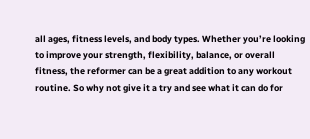all ages, fitness levels, and body types. Whether you’re looking to improve your strength, flexibility, balance, or overall fitness, the reformer can be a great addition to any workout routine. So why not give it a try and see what it can do for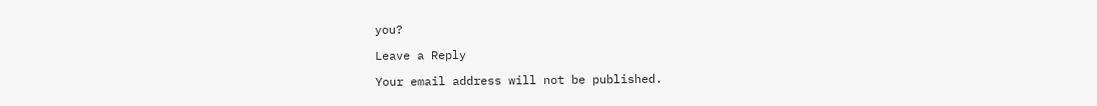you?

Leave a Reply

Your email address will not be published.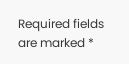Required fields are marked *